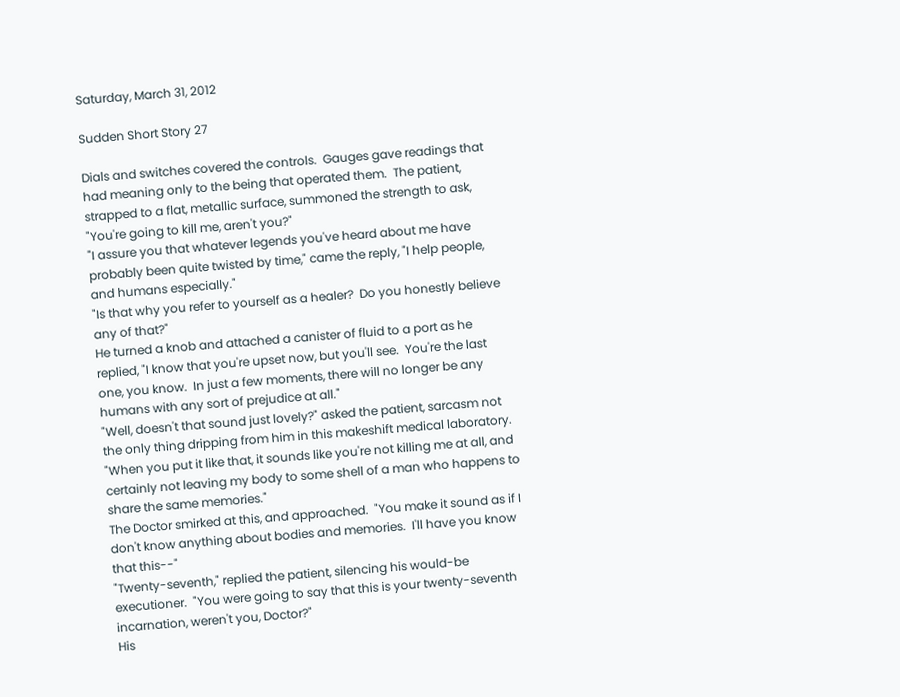Saturday, March 31, 2012

Sudden Short Story 27

Dials and switches covered the controls.  Gauges gave readings that had meaning only to the being that operated them.  The patient, strapped to a flat, metallic surface, summoned the strength to ask, "You're going to kill me, aren't you?"
"I assure you that whatever legends you've heard about me have probably been quite twisted by time," came the reply, "I help people, and humans especially."
"Is that why you refer to yourself as a healer?  Do you honestly believe any of that?"
He turned a knob and attached a canister of fluid to a port as he replied, "I know that you're upset now, but you'll see.  You're the last one, you know.  In just a few moments, there will no longer be any humans with any sort of prejudice at all."
"Well, doesn't that sound just lovely?" asked the patient, sarcasm not the only thing dripping from him in this makeshift medical laboratory.  "When you put it like that, it sounds like you're not killing me at all, and certainly not leaving my body to some shell of a man who happens to share the same memories."
The Doctor smirked at this, and approached.  "You make it sound as if I don't know anything about bodies and memories.  I'll have you know that this--"
"Twenty-seventh," replied the patient, silencing his would-be executioner.  "You were going to say that this is your twenty-seventh incarnation, weren't you, Doctor?"
His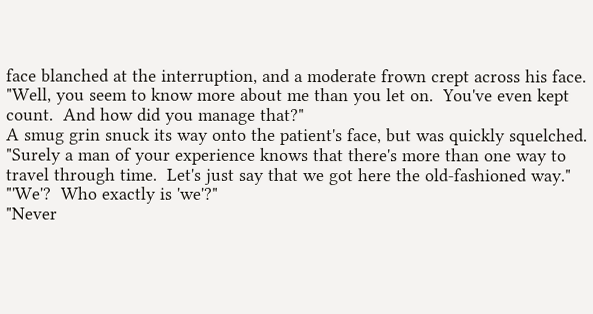face blanched at the interruption, and a moderate frown crept across his face.  "Well, you seem to know more about me than you let on.  You've even kept count.  And how did you manage that?"
A smug grin snuck its way onto the patient's face, but was quickly squelched.  "Surely a man of your experience knows that there's more than one way to travel through time.  Let's just say that we got here the old-fashioned way."
"'We'?  Who exactly is 'we'?"
"Never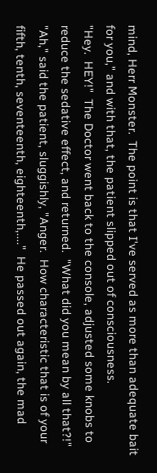mind, Herr Monster.  The point is that I've served as more than adequate bait for you," and with that, the patient slipped out of consciousness.
"Hey.  HEY!"  The Doctor went back to the console, adjusted some knobs to reduce the sedative effect, and returned.  "What did you mean by all that?!"
"Ah," said the patient, sluggishly, "Anger.  How characteristic that is of your fifth, tenth, seventeenth, eighteenth,...."  He passed out again, the mad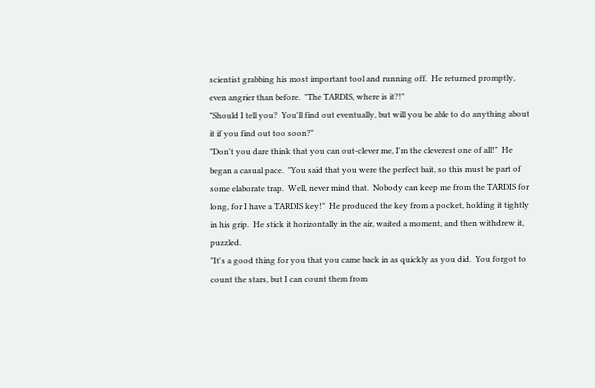scientist grabbing his most important tool and running off.  He returned promptly, even angrier than before.  "The TARDIS, where is it?!"
"Should I tell you?  You'll find out eventually, but will you be able to do anything about it if you find out too soon?"
"Don't you dare think that you can out-clever me, I'm the cleverest one of all!"  He began a casual pace.  "You said that you were the perfect bait, so this must be part of some elaborate trap.  Well, never mind that.  Nobody can keep me from the TARDIS for long, for I have a TARDIS key!"  He produced the key from a pocket, holding it tightly in his grip.  He stick it horizontally in the air, waited a moment, and then withdrew it, puzzled.
"It's a good thing for you that you came back in as quickly as you did.  You forgot to count the stars, but I can count them from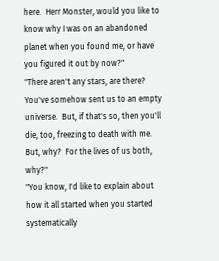here.  Herr Monster, would you like to know why I was on an abandoned planet when you found me, or have you figured it out by now?"
"There aren't any stars, are there?  You've somehow sent us to an empty universe.  But, if that's so, then you'll die, too, freezing to death with me.  But, why?  For the lives of us both, why?"
"You know, I'd like to explain about how it all started when you started systematically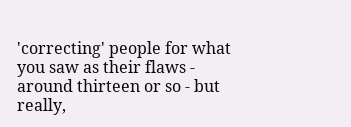'correcting' people for what you saw as their flaws - around thirteen or so - but really,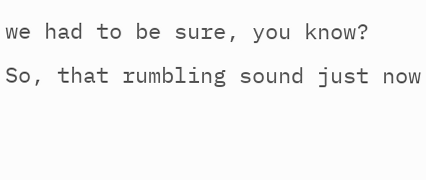we had to be sure, you know?  So, that rumbling sound just now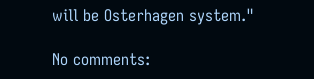will be Osterhagen system."

No comments: